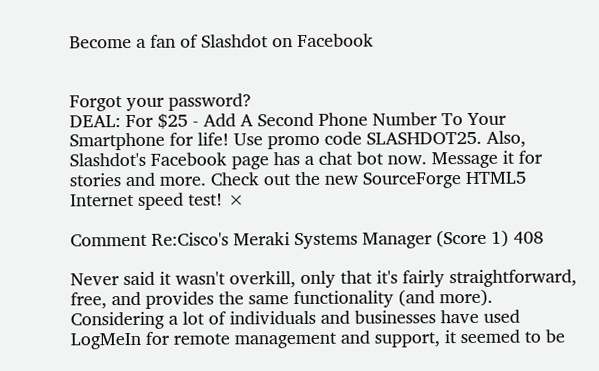Become a fan of Slashdot on Facebook


Forgot your password?
DEAL: For $25 - Add A Second Phone Number To Your Smartphone for life! Use promo code SLASHDOT25. Also, Slashdot's Facebook page has a chat bot now. Message it for stories and more. Check out the new SourceForge HTML5 Internet speed test! ×

Comment Re:Cisco's Meraki Systems Manager (Score 1) 408

Never said it wasn't overkill, only that it's fairly straightforward, free, and provides the same functionality (and more). Considering a lot of individuals and businesses have used LogMeIn for remote management and support, it seemed to be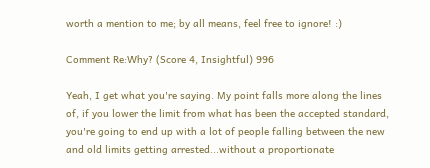worth a mention to me; by all means, feel free to ignore! :)

Comment Re:Why? (Score 4, Insightful) 996

Yeah, I get what you're saying. My point falls more along the lines of, if you lower the limit from what has been the accepted standard, you're going to end up with a lot of people falling between the new and old limits getting arrested...without a proportionate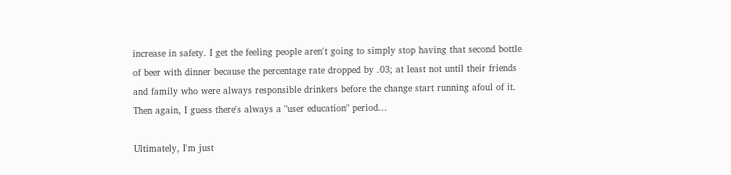increase in safety. I get the feeling people aren't going to simply stop having that second bottle of beer with dinner because the percentage rate dropped by .03; at least not until their friends and family who were always responsible drinkers before the change start running afoul of it. Then again, I guess there's always a "user education" period...

Ultimately, I'm just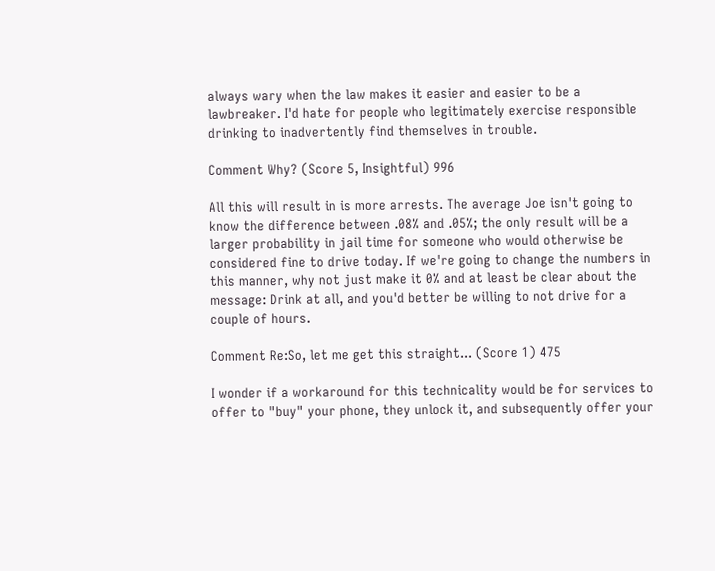always wary when the law makes it easier and easier to be a lawbreaker. I'd hate for people who legitimately exercise responsible drinking to inadvertently find themselves in trouble.

Comment Why? (Score 5, Insightful) 996

All this will result in is more arrests. The average Joe isn't going to know the difference between .08% and .05%; the only result will be a larger probability in jail time for someone who would otherwise be considered fine to drive today. If we're going to change the numbers in this manner, why not just make it 0% and at least be clear about the message: Drink at all, and you'd better be willing to not drive for a couple of hours.

Comment Re:So, let me get this straight... (Score 1) 475

I wonder if a workaround for this technicality would be for services to offer to "buy" your phone, they unlock it, and subsequently offer your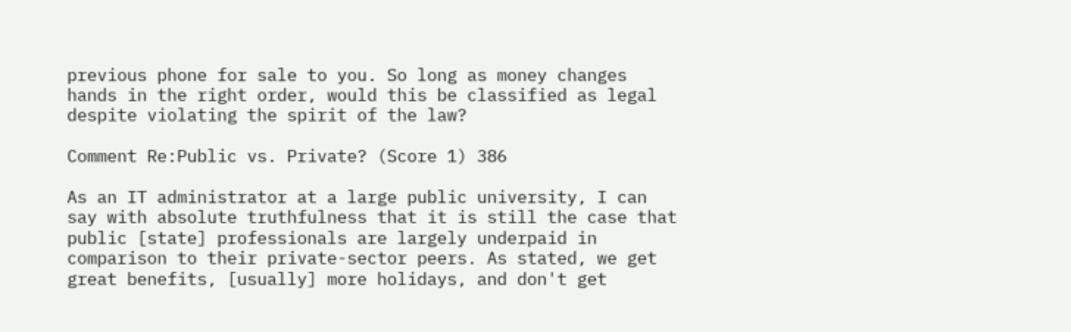previous phone for sale to you. So long as money changes hands in the right order, would this be classified as legal despite violating the spirit of the law?

Comment Re:Public vs. Private? (Score 1) 386

As an IT administrator at a large public university, I can say with absolute truthfulness that it is still the case that public [state] professionals are largely underpaid in comparison to their private-sector peers. As stated, we get great benefits, [usually] more holidays, and don't get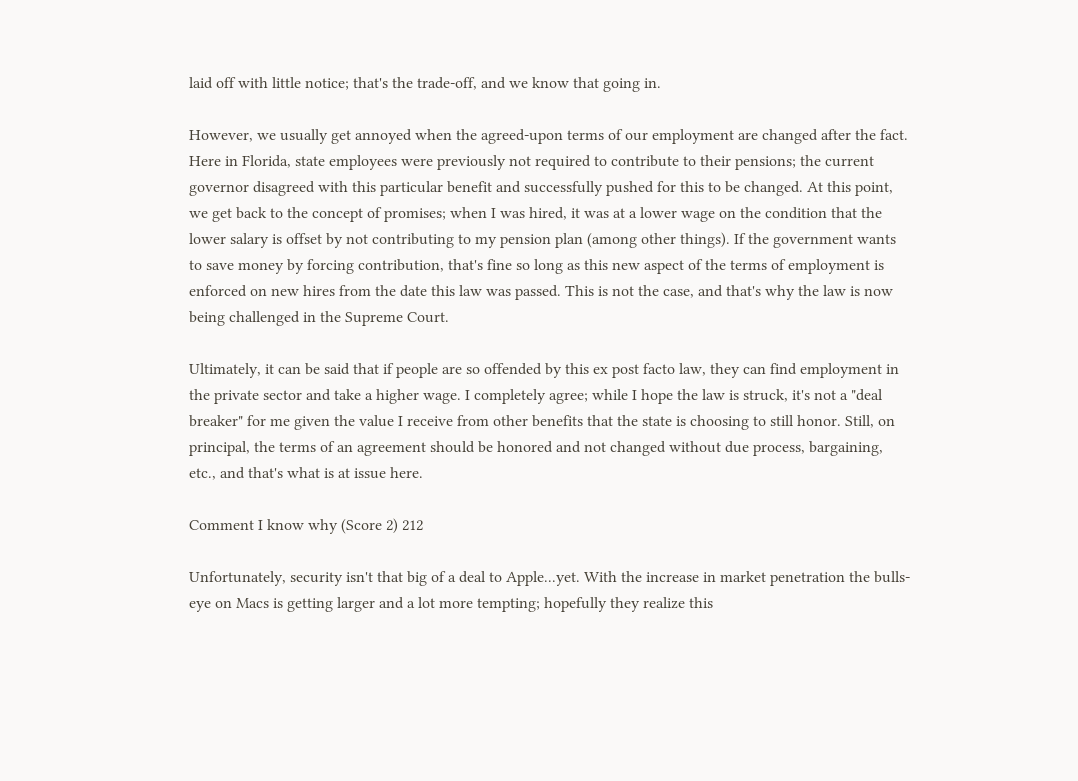laid off with little notice; that's the trade-off, and we know that going in.

However, we usually get annoyed when the agreed-upon terms of our employment are changed after the fact. Here in Florida, state employees were previously not required to contribute to their pensions; the current governor disagreed with this particular benefit and successfully pushed for this to be changed. At this point, we get back to the concept of promises; when I was hired, it was at a lower wage on the condition that the lower salary is offset by not contributing to my pension plan (among other things). If the government wants to save money by forcing contribution, that's fine so long as this new aspect of the terms of employment is enforced on new hires from the date this law was passed. This is not the case, and that's why the law is now being challenged in the Supreme Court.

Ultimately, it can be said that if people are so offended by this ex post facto law, they can find employment in the private sector and take a higher wage. I completely agree; while I hope the law is struck, it's not a "deal breaker" for me given the value I receive from other benefits that the state is choosing to still honor. Still, on principal, the terms of an agreement should be honored and not changed without due process, bargaining, etc., and that's what is at issue here.

Comment I know why (Score 2) 212

Unfortunately, security isn't that big of a deal to Apple...yet. With the increase in market penetration the bulls-eye on Macs is getting larger and a lot more tempting; hopefully they realize this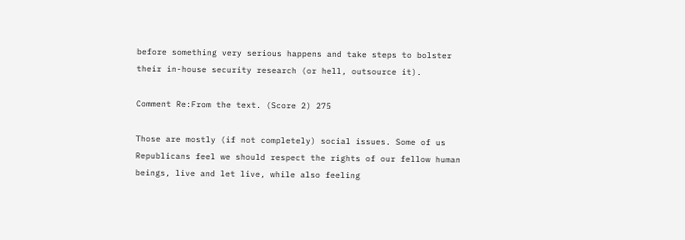before something very serious happens and take steps to bolster their in-house security research (or hell, outsource it).

Comment Re:From the text. (Score 2) 275

Those are mostly (if not completely) social issues. Some of us Republicans feel we should respect the rights of our fellow human beings, live and let live, while also feeling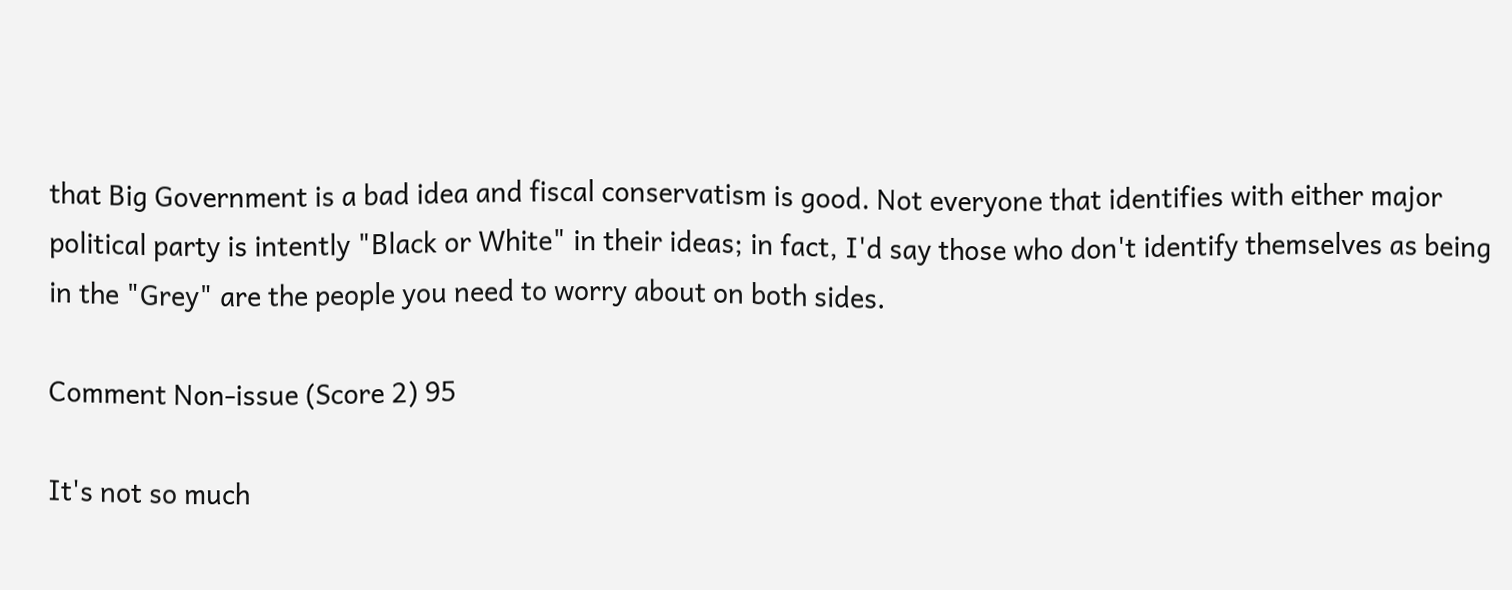that Big Government is a bad idea and fiscal conservatism is good. Not everyone that identifies with either major political party is intently "Black or White" in their ideas; in fact, I'd say those who don't identify themselves as being in the "Grey" are the people you need to worry about on both sides.

Comment Non-issue (Score 2) 95

It's not so much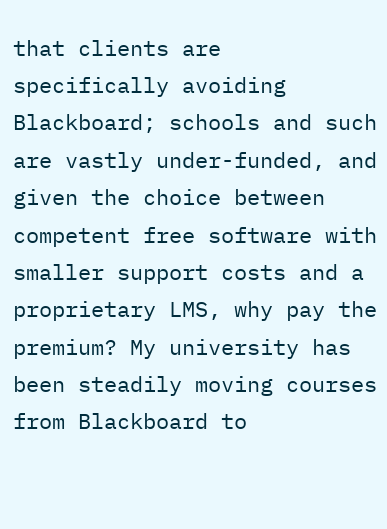that clients are specifically avoiding Blackboard; schools and such are vastly under-funded, and given the choice between competent free software with smaller support costs and a proprietary LMS, why pay the premium? My university has been steadily moving courses from Blackboard to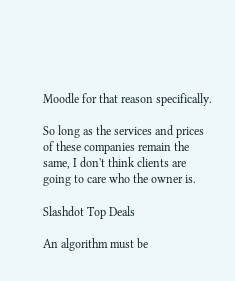Moodle for that reason specifically.

So long as the services and prices of these companies remain the same, I don't think clients are going to care who the owner is.

Slashdot Top Deals

An algorithm must be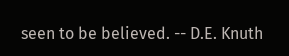seen to be believed. -- D.E. Knuth